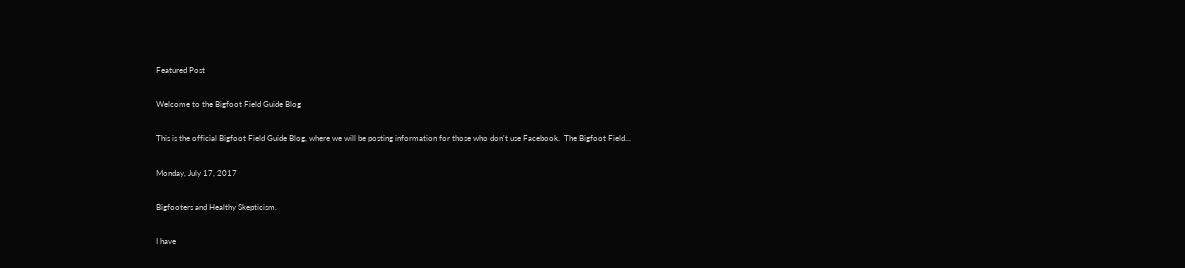Featured Post

Welcome to the Bigfoot Field Guide Blog

This is the official Bigfoot Field Guide Blog, where we will be posting information for those who don't use Facebook.  The Bigfoot Field...

Monday, July 17, 2017

Bigfooters and Healthy Skepticism.

I have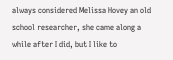always considered Melissa Hovey an old school researcher, she came along a while after I did, but I like to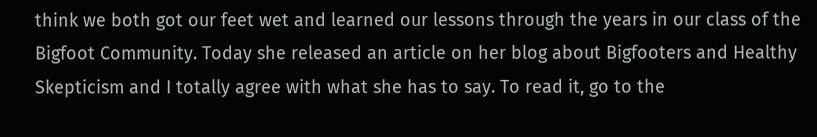think we both got our feet wet and learned our lessons through the years in our class of the Bigfoot Community. Today she released an article on her blog about Bigfooters and Healthy Skepticism and I totally agree with what she has to say. To read it, go to the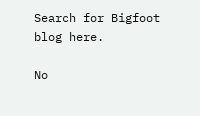Search for Bigfoot blog here.

No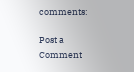comments:

Post a Comment